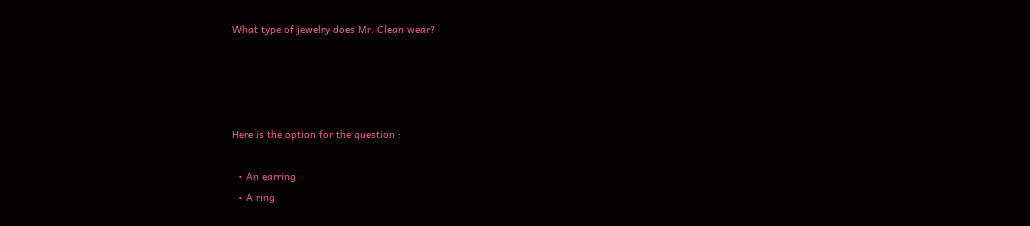What type of jewelry does Mr. Clean wear?




Here is the option for the question :

  • An earring
  • A ring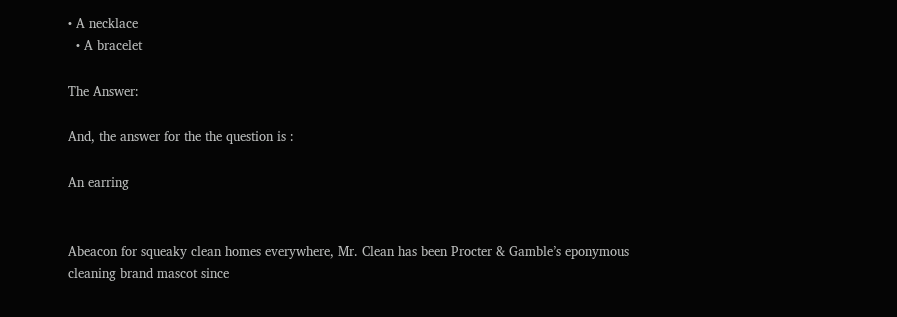• A necklace
  • A bracelet

The Answer:

And, the answer for the the question is :

An earring


Abeacon for squeaky clean homes everywhere, Mr. Clean has been Procter & Gamble’s eponymous cleaning brand mascot since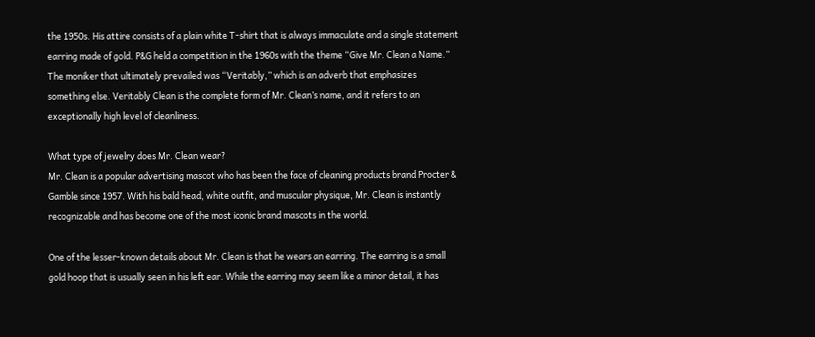the 1950s. His attire consists of a plain white T-shirt that is always immaculate and a single statement earring made of gold. P&G held a competition in the 1960s with the theme “Give Mr. Clean a Name.” The moniker that ultimately prevailed was “Veritably,” which is an adverb that emphasizes something else. Veritably Clean is the complete form of Mr. Clean’s name, and it refers to an exceptionally high level of cleanliness.

What type of jewelry does Mr. Clean wear?
Mr. Clean is a popular advertising mascot who has been the face of cleaning products brand Procter & Gamble since 1957. With his bald head, white outfit, and muscular physique, Mr. Clean is instantly recognizable and has become one of the most iconic brand mascots in the world.

One of the lesser-known details about Mr. Clean is that he wears an earring. The earring is a small gold hoop that is usually seen in his left ear. While the earring may seem like a minor detail, it has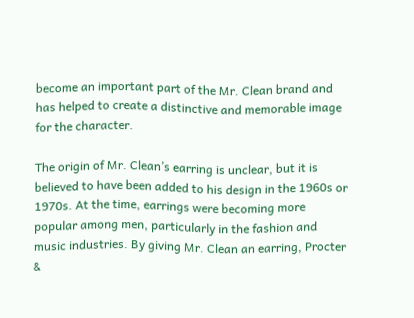become an important part of the Mr. Clean brand and has helped to create a distinctive and memorable image for the character.

The origin of Mr. Clean’s earring is unclear, but it is believed to have been added to his design in the 1960s or 1970s. At the time, earrings were becoming more popular among men, particularly in the fashion and music industries. By giving Mr. Clean an earring, Procter &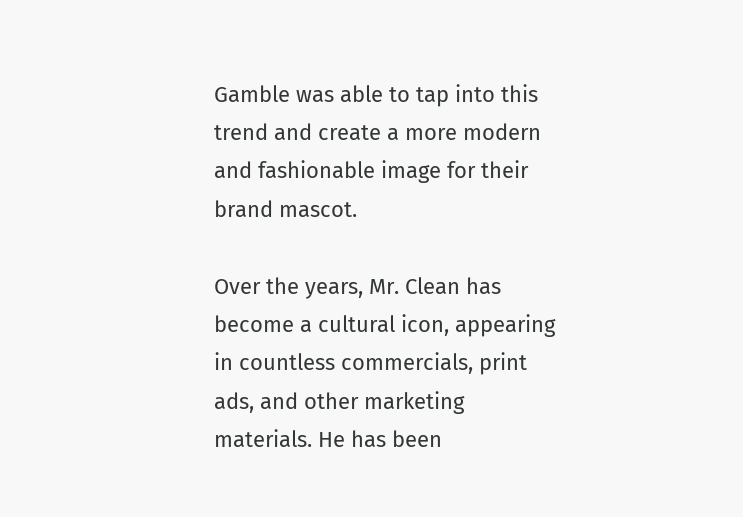Gamble was able to tap into this trend and create a more modern and fashionable image for their brand mascot.

Over the years, Mr. Clean has become a cultural icon, appearing in countless commercials, print ads, and other marketing materials. He has been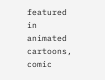featured in animated cartoons, comic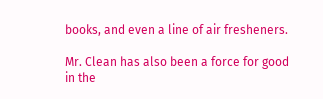books, and even a line of air fresheners.

Mr. Clean has also been a force for good in the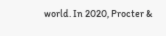world. In 2020, Procter &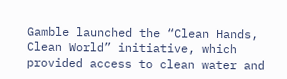Gamble launched the “Clean Hands, Clean World” initiative, which provided access to clean water and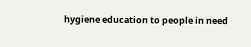hygiene education to people in need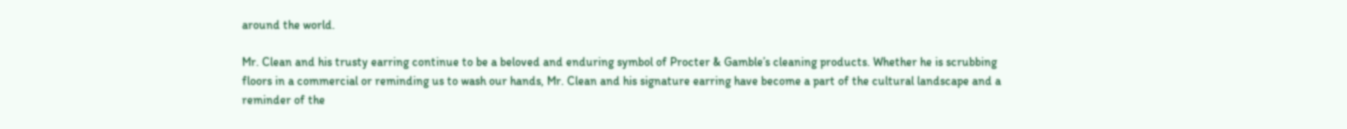around the world.

Mr. Clean and his trusty earring continue to be a beloved and enduring symbol of Procter & Gamble’s cleaning products. Whether he is scrubbing floors in a commercial or reminding us to wash our hands, Mr. Clean and his signature earring have become a part of the cultural landscape and a reminder of the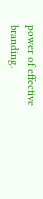power of effective branding.